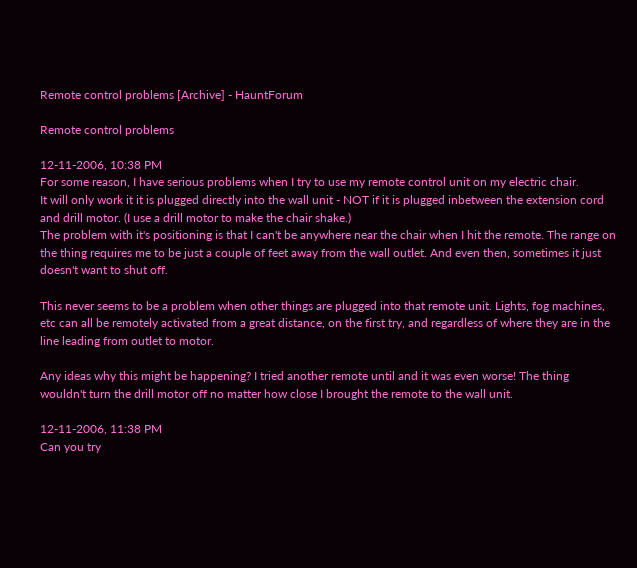Remote control problems [Archive] - HauntForum

Remote control problems

12-11-2006, 10:38 PM
For some reason, I have serious problems when I try to use my remote control unit on my electric chair.
It will only work it it is plugged directly into the wall unit - NOT if it is plugged inbetween the extension cord and drill motor. (I use a drill motor to make the chair shake.)
The problem with it's positioning is that I can't be anywhere near the chair when I hit the remote. The range on the thing requires me to be just a couple of feet away from the wall outlet. And even then, sometimes it just doesn't want to shut off.

This never seems to be a problem when other things are plugged into that remote unit. Lights, fog machines, etc can all be remotely activated from a great distance, on the first try, and regardless of where they are in the line leading from outlet to motor.

Any ideas why this might be happening? I tried another remote until and it was even worse! The thing wouldn't turn the drill motor off no matter how close I brought the remote to the wall unit.

12-11-2006, 11:38 PM
Can you try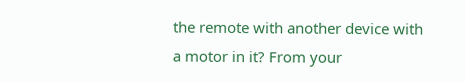the remote with another device with a motor in it? From your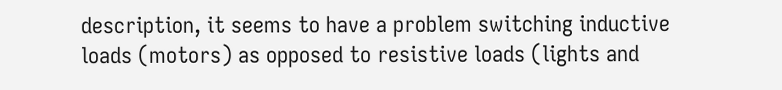description, it seems to have a problem switching inductive loads (motors) as opposed to resistive loads (lights and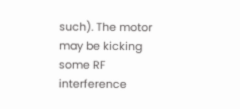such). The motor may be kicking some RF interference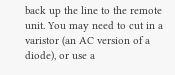back up the line to the remote unit. You may need to cut in a varistor (an AC version of a diode), or use a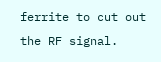ferrite to cut out the RF signal.